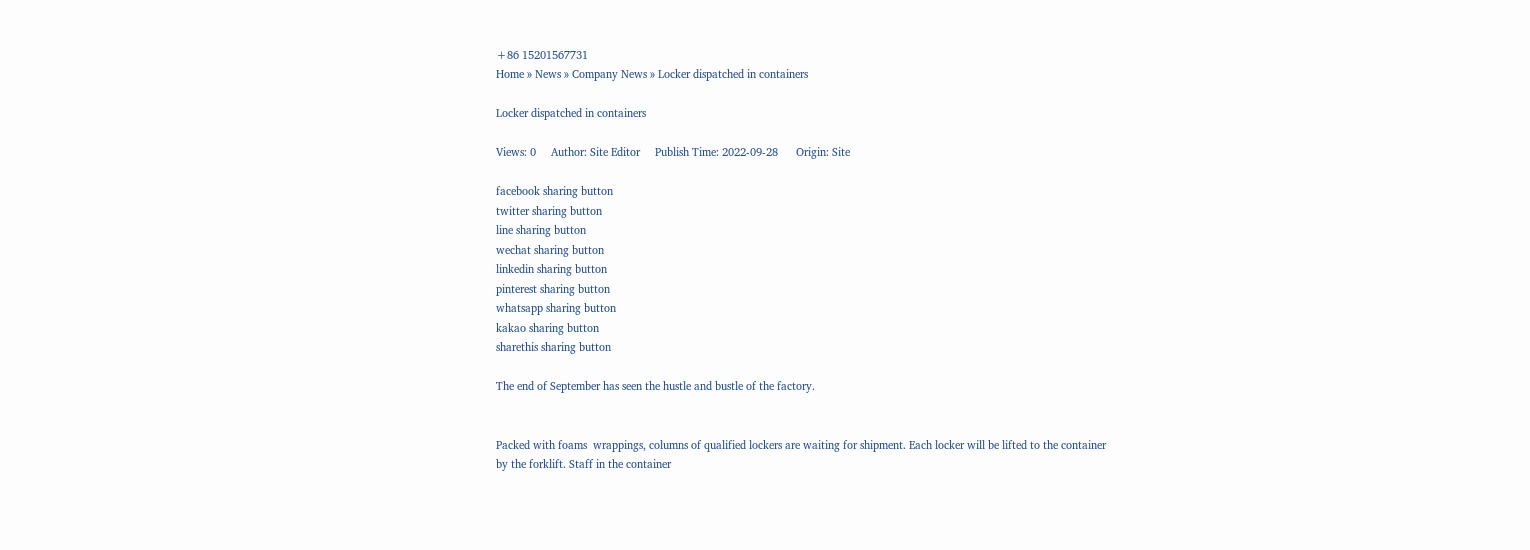+86 15201567731
Home » News » Company News » Locker dispatched in containers

Locker dispatched in containers

Views: 0     Author: Site Editor     Publish Time: 2022-09-28      Origin: Site

facebook sharing button
twitter sharing button
line sharing button
wechat sharing button
linkedin sharing button
pinterest sharing button
whatsapp sharing button
kakao sharing button
sharethis sharing button

The end of September has seen the hustle and bustle of the factory.


Packed with foams  wrappings, columns of qualified lockers are waiting for shipment. Each locker will be lifted to the container by the forklift. Staff in the container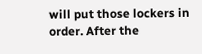will put those lockers in order. After the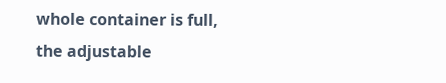whole container is full, the adjustable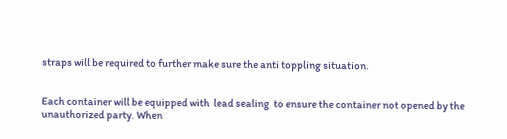straps will be required to further make sure the anti toppling situation.


Each container will be equipped with  lead sealing  to ensure the container not opened by the unauthorized party. When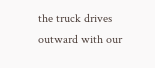the truck drives outward with our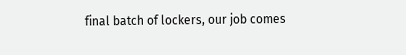final batch of lockers, our job comes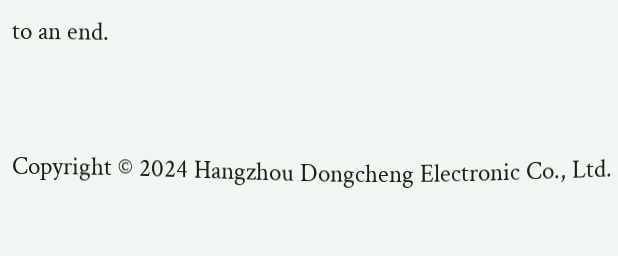to an end.


Copyright © 2024 Hangzhou Dongcheng Electronic Co., Ltd.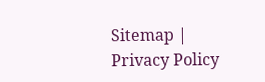Sitemap | Privacy Policy